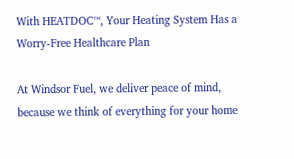With HEATDOC™, Your Heating System Has a Worry-Free Healthcare Plan

At Windsor Fuel, we deliver peace of mind, because we think of everything for your home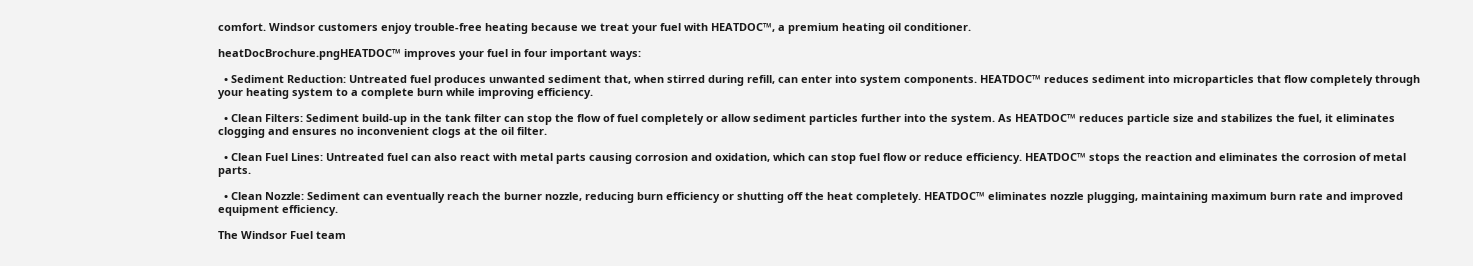comfort. Windsor customers enjoy trouble-free heating because we treat your fuel with HEATDOC™, a premium heating oil conditioner.

heatDocBrochure.pngHEATDOC™ improves your fuel in four important ways:

  • Sediment Reduction: Untreated fuel produces unwanted sediment that, when stirred during refill, can enter into system components. HEATDOC™ reduces sediment into microparticles that flow completely through your heating system to a complete burn while improving efficiency.

  • Clean Filters: Sediment build-up in the tank filter can stop the flow of fuel completely or allow sediment particles further into the system. As HEATDOC™ reduces particle size and stabilizes the fuel, it eliminates clogging and ensures no inconvenient clogs at the oil filter.

  • Clean Fuel Lines: Untreated fuel can also react with metal parts causing corrosion and oxidation, which can stop fuel flow or reduce efficiency. HEATDOC™ stops the reaction and eliminates the corrosion of metal parts.

  • Clean Nozzle: Sediment can eventually reach the burner nozzle, reducing burn efficiency or shutting off the heat completely. HEATDOC™ eliminates nozzle plugging, maintaining maximum burn rate and improved equipment efficiency.

The Windsor Fuel team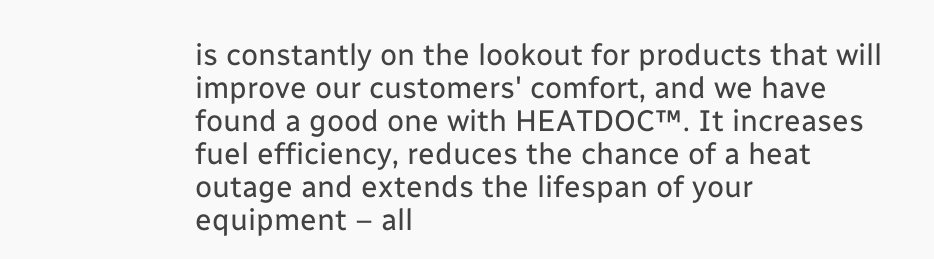is constantly on the lookout for products that will improve our customers' comfort, and we have found a good one with HEATDOC™. It increases fuel efficiency, reduces the chance of a heat outage and extends the lifespan of your equipment – all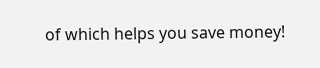of which helps you save money!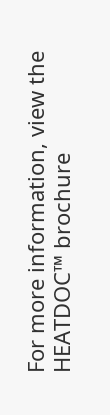For more information, view the HEATDOC™ brochure